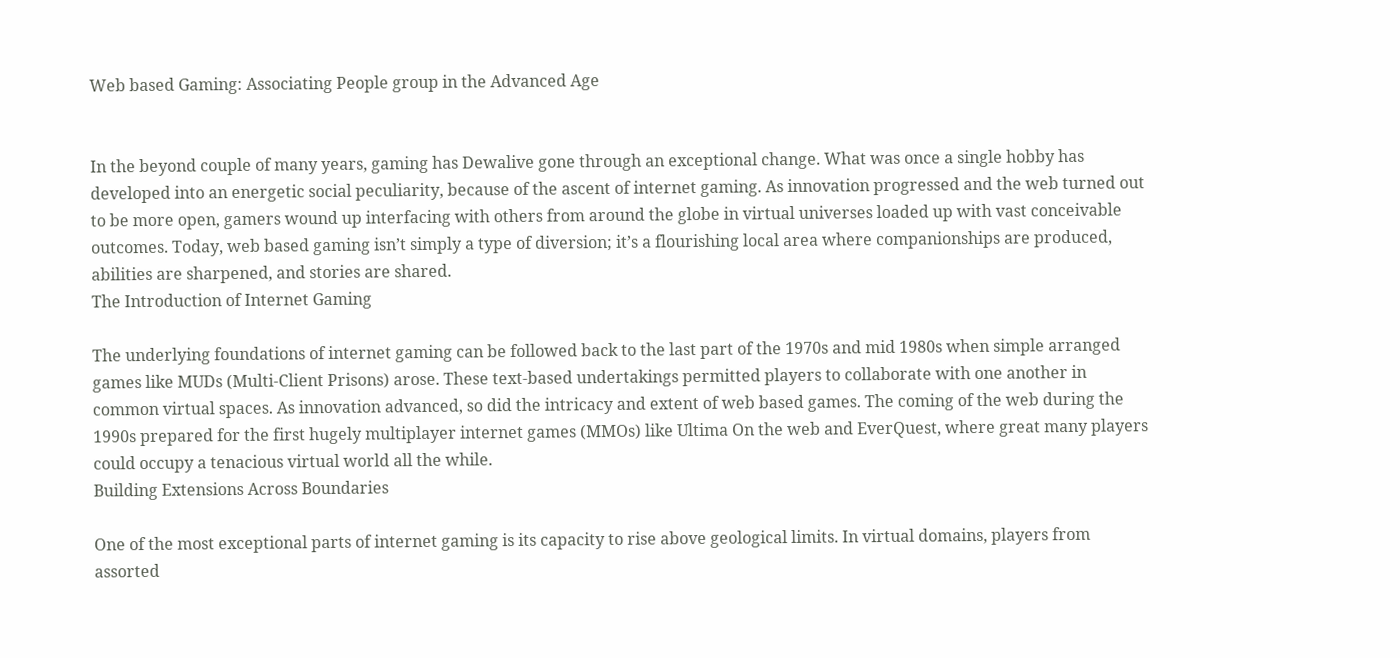Web based Gaming: Associating People group in the Advanced Age


In the beyond couple of many years, gaming has Dewalive gone through an exceptional change. What was once a single hobby has developed into an energetic social peculiarity, because of the ascent of internet gaming. As innovation progressed and the web turned out to be more open, gamers wound up interfacing with others from around the globe in virtual universes loaded up with vast conceivable outcomes. Today, web based gaming isn’t simply a type of diversion; it’s a flourishing local area where companionships are produced, abilities are sharpened, and stories are shared.
The Introduction of Internet Gaming

The underlying foundations of internet gaming can be followed back to the last part of the 1970s and mid 1980s when simple arranged games like MUDs (Multi-Client Prisons) arose. These text-based undertakings permitted players to collaborate with one another in common virtual spaces. As innovation advanced, so did the intricacy and extent of web based games. The coming of the web during the 1990s prepared for the first hugely multiplayer internet games (MMOs) like Ultima On the web and EverQuest, where great many players could occupy a tenacious virtual world all the while.
Building Extensions Across Boundaries

One of the most exceptional parts of internet gaming is its capacity to rise above geological limits. In virtual domains, players from assorted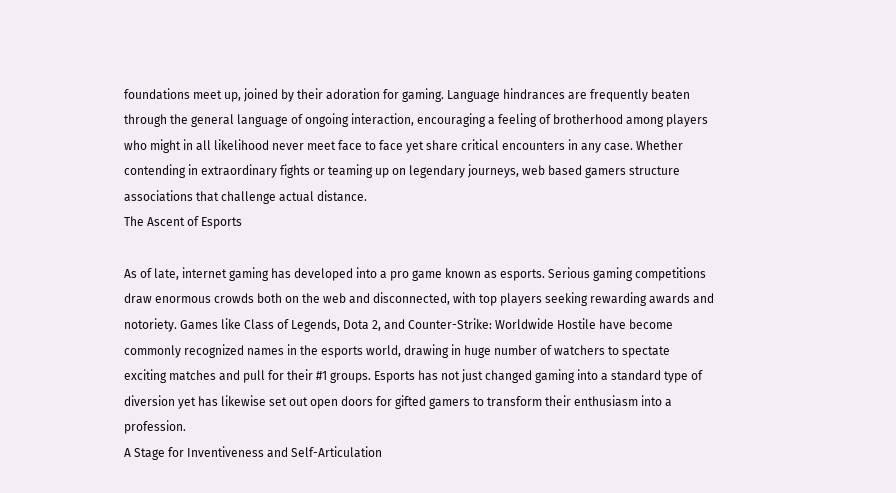foundations meet up, joined by their adoration for gaming. Language hindrances are frequently beaten through the general language of ongoing interaction, encouraging a feeling of brotherhood among players who might in all likelihood never meet face to face yet share critical encounters in any case. Whether contending in extraordinary fights or teaming up on legendary journeys, web based gamers structure associations that challenge actual distance.
The Ascent of Esports

As of late, internet gaming has developed into a pro game known as esports. Serious gaming competitions draw enormous crowds both on the web and disconnected, with top players seeking rewarding awards and notoriety. Games like Class of Legends, Dota 2, and Counter-Strike: Worldwide Hostile have become commonly recognized names in the esports world, drawing in huge number of watchers to spectate exciting matches and pull for their #1 groups. Esports has not just changed gaming into a standard type of diversion yet has likewise set out open doors for gifted gamers to transform their enthusiasm into a profession.
A Stage for Inventiveness and Self-Articulation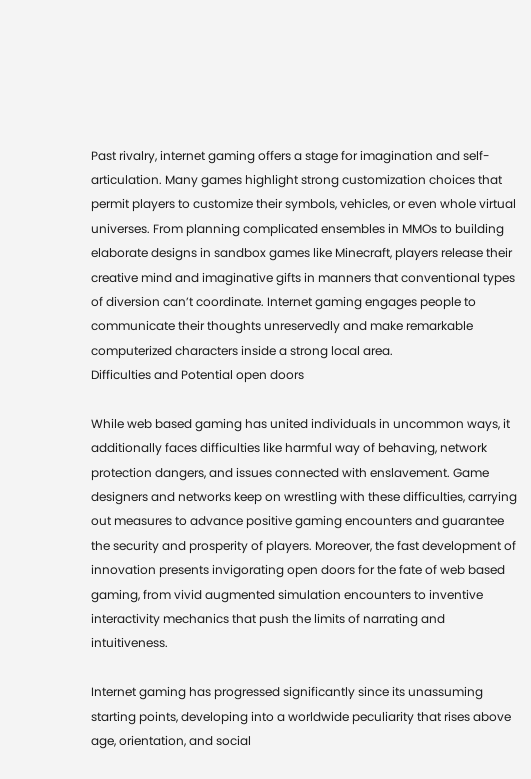Past rivalry, internet gaming offers a stage for imagination and self-articulation. Many games highlight strong customization choices that permit players to customize their symbols, vehicles, or even whole virtual universes. From planning complicated ensembles in MMOs to building elaborate designs in sandbox games like Minecraft, players release their creative mind and imaginative gifts in manners that conventional types of diversion can’t coordinate. Internet gaming engages people to communicate their thoughts unreservedly and make remarkable computerized characters inside a strong local area.
Difficulties and Potential open doors

While web based gaming has united individuals in uncommon ways, it additionally faces difficulties like harmful way of behaving, network protection dangers, and issues connected with enslavement. Game designers and networks keep on wrestling with these difficulties, carrying out measures to advance positive gaming encounters and guarantee the security and prosperity of players. Moreover, the fast development of innovation presents invigorating open doors for the fate of web based gaming, from vivid augmented simulation encounters to inventive interactivity mechanics that push the limits of narrating and intuitiveness.

Internet gaming has progressed significantly since its unassuming starting points, developing into a worldwide peculiarity that rises above age, orientation, and social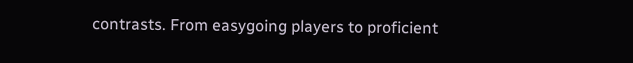contrasts. From easygoing players to proficient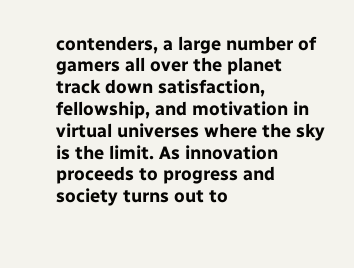contenders, a large number of gamers all over the planet track down satisfaction, fellowship, and motivation in virtual universes where the sky is the limit. As innovation proceeds to progress and society turns out to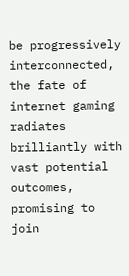be progressively interconnected, the fate of internet gaming radiates brilliantly with vast potential outcomes, promising to join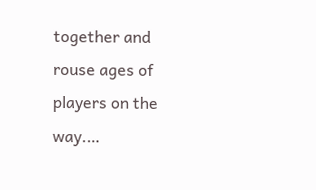together and rouse ages of players on the way.…